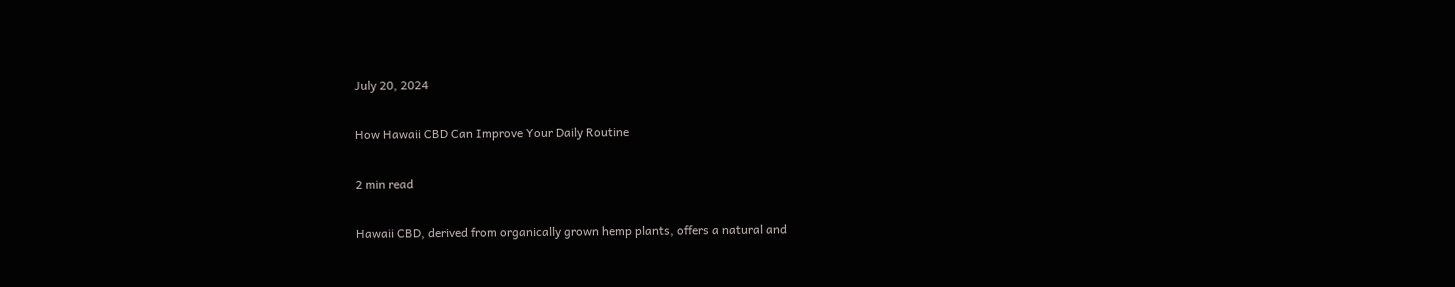July 20, 2024

How Hawaii CBD Can Improve Your Daily Routine

2 min read

Hawaii CBD, derived from organically grown hemp plants, offers a natural and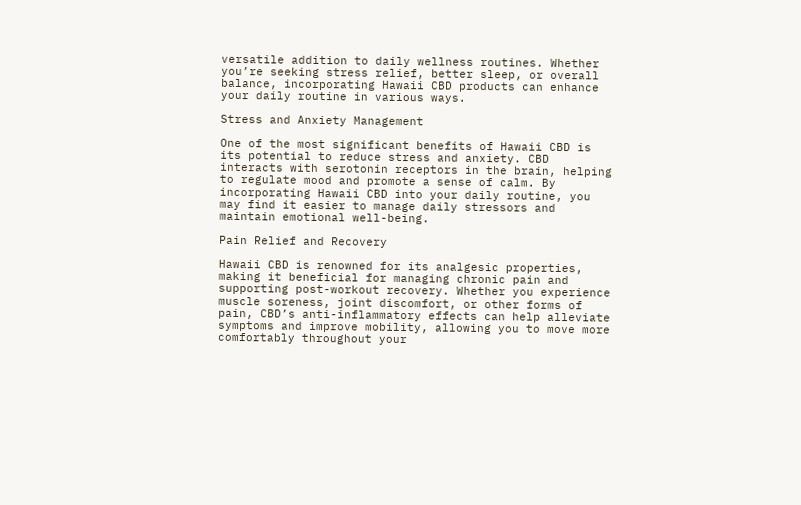versatile addition to daily wellness routines. Whether you’re seeking stress relief, better sleep, or overall balance, incorporating Hawaii CBD products can enhance your daily routine in various ways.

Stress and Anxiety Management

One of the most significant benefits of Hawaii CBD is its potential to reduce stress and anxiety. CBD interacts with serotonin receptors in the brain, helping to regulate mood and promote a sense of calm. By incorporating Hawaii CBD into your daily routine, you may find it easier to manage daily stressors and maintain emotional well-being.

Pain Relief and Recovery

Hawaii CBD is renowned for its analgesic properties, making it beneficial for managing chronic pain and supporting post-workout recovery. Whether you experience muscle soreness, joint discomfort, or other forms of pain, CBD’s anti-inflammatory effects can help alleviate symptoms and improve mobility, allowing you to move more comfortably throughout your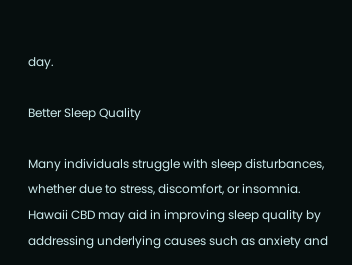day.

Better Sleep Quality

Many individuals struggle with sleep disturbances, whether due to stress, discomfort, or insomnia. Hawaii CBD may aid in improving sleep quality by addressing underlying causes such as anxiety and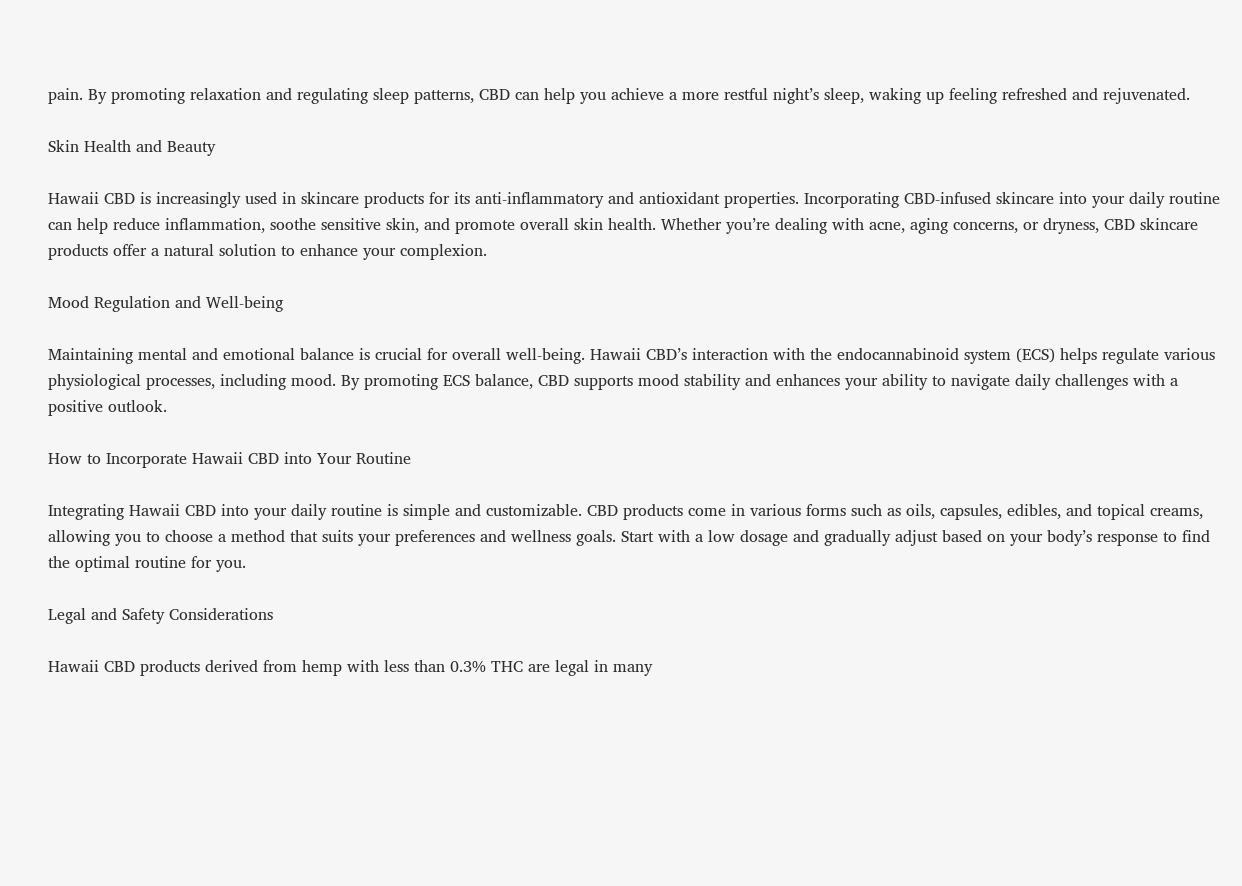pain. By promoting relaxation and regulating sleep patterns, CBD can help you achieve a more restful night’s sleep, waking up feeling refreshed and rejuvenated.

Skin Health and Beauty

Hawaii CBD is increasingly used in skincare products for its anti-inflammatory and antioxidant properties. Incorporating CBD-infused skincare into your daily routine can help reduce inflammation, soothe sensitive skin, and promote overall skin health. Whether you’re dealing with acne, aging concerns, or dryness, CBD skincare products offer a natural solution to enhance your complexion.

Mood Regulation and Well-being

Maintaining mental and emotional balance is crucial for overall well-being. Hawaii CBD’s interaction with the endocannabinoid system (ECS) helps regulate various physiological processes, including mood. By promoting ECS balance, CBD supports mood stability and enhances your ability to navigate daily challenges with a positive outlook.

How to Incorporate Hawaii CBD into Your Routine

Integrating Hawaii CBD into your daily routine is simple and customizable. CBD products come in various forms such as oils, capsules, edibles, and topical creams, allowing you to choose a method that suits your preferences and wellness goals. Start with a low dosage and gradually adjust based on your body’s response to find the optimal routine for you.

Legal and Safety Considerations

Hawaii CBD products derived from hemp with less than 0.3% THC are legal in many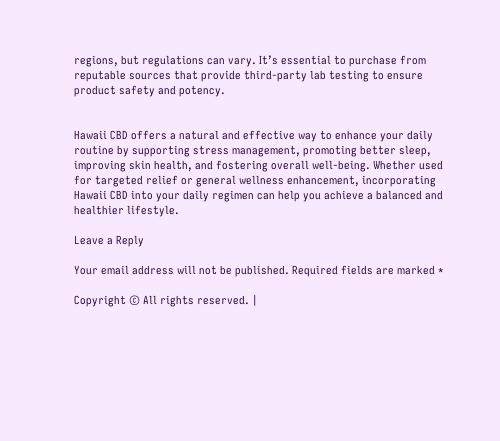regions, but regulations can vary. It’s essential to purchase from reputable sources that provide third-party lab testing to ensure product safety and potency.


Hawaii CBD offers a natural and effective way to enhance your daily routine by supporting stress management, promoting better sleep, improving skin health, and fostering overall well-being. Whether used for targeted relief or general wellness enhancement, incorporating Hawaii CBD into your daily regimen can help you achieve a balanced and healthier lifestyle.

Leave a Reply

Your email address will not be published. Required fields are marked *

Copyright © All rights reserved. |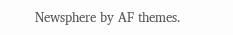Newsphere by AF themes.